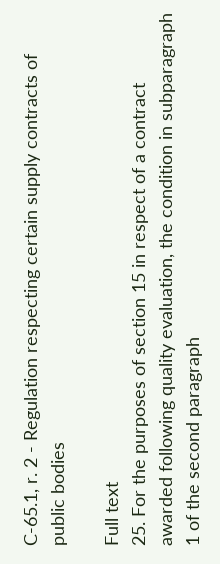C-65.1, r. 2 - Regulation respecting certain supply contracts of public bodies

Full text
25. For the purposes of section 15 in respect of a contract awarded following quality evaluation, the condition in subparagraph 1 of the second paragraph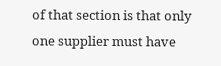of that section is that only one supplier must have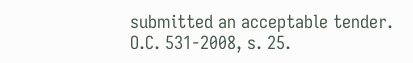submitted an acceptable tender.
O.C. 531-2008, s. 25.